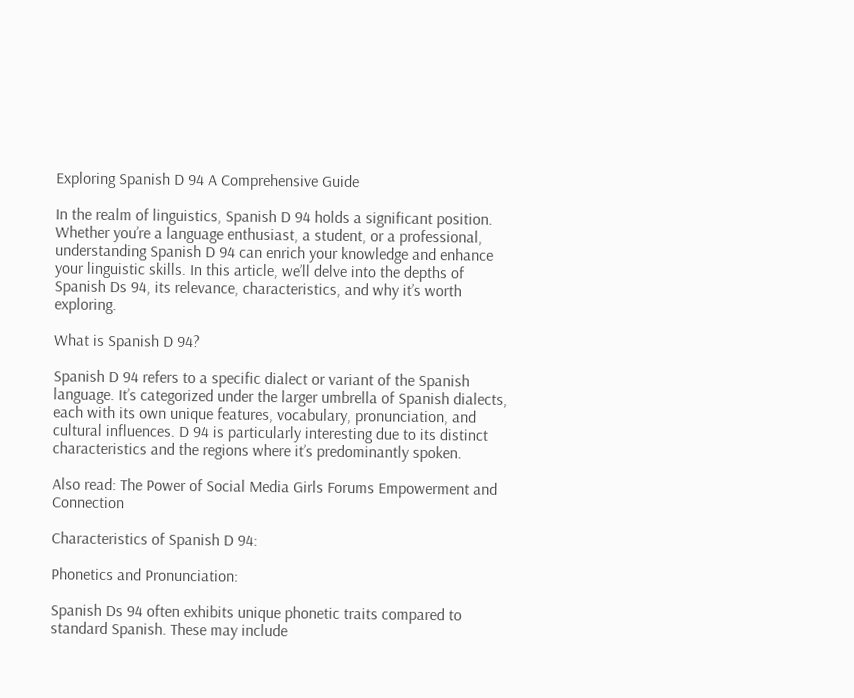Exploring Spanish D 94 A Comprehensive Guide

In the realm of linguistics, Spanish D 94 holds a significant position. Whether you’re a language enthusiast, a student, or a professional, understanding Spanish D 94 can enrich your knowledge and enhance your linguistic skills. In this article, we’ll delve into the depths of Spanish Ds 94, its relevance, characteristics, and why it’s worth exploring.

What is Spanish D 94?

Spanish D 94 refers to a specific dialect or variant of the Spanish language. It’s categorized under the larger umbrella of Spanish dialects, each with its own unique features, vocabulary, pronunciation, and cultural influences. D 94 is particularly interesting due to its distinct characteristics and the regions where it’s predominantly spoken.

Also read: The Power of Social Media Girls Forums Empowerment and Connection

Characteristics of Spanish D 94:

Phonetics and Pronunciation:

Spanish Ds 94 often exhibits unique phonetic traits compared to standard Spanish. These may include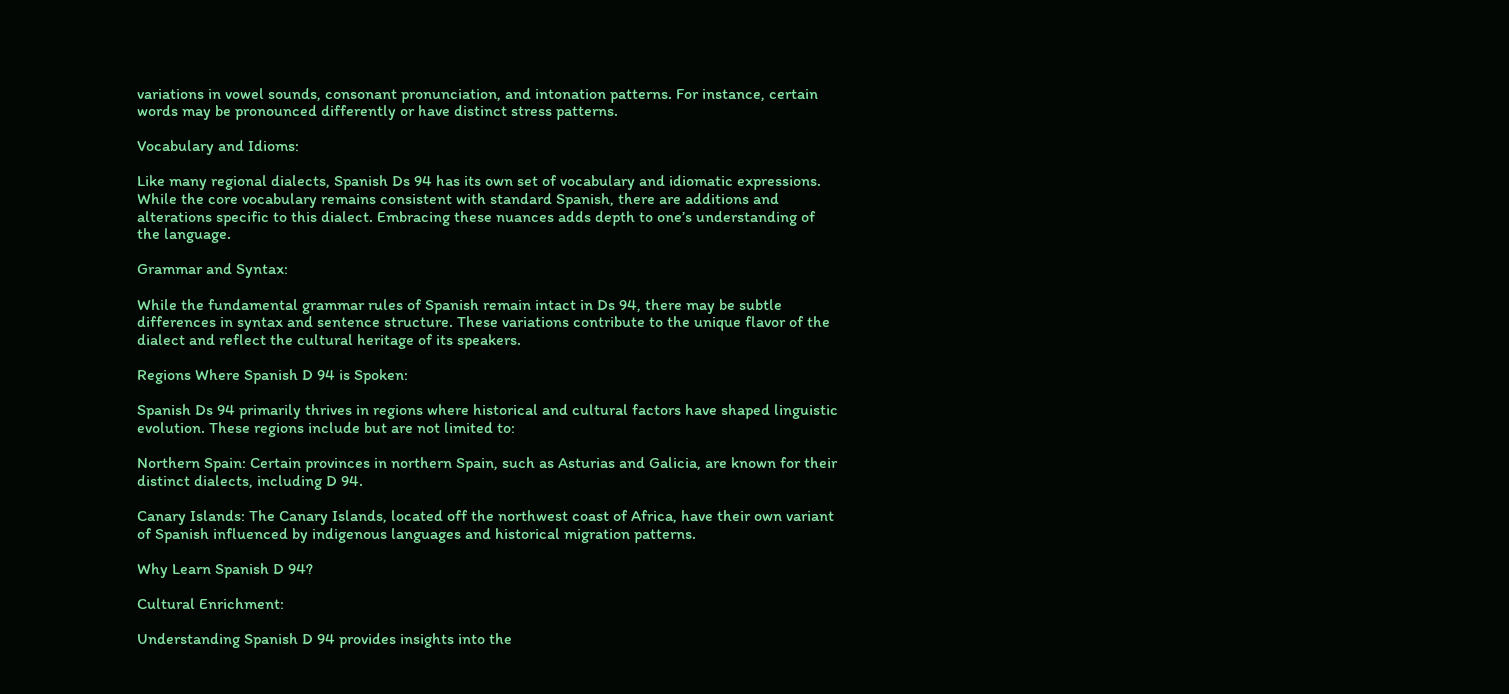variations in vowel sounds, consonant pronunciation, and intonation patterns. For instance, certain words may be pronounced differently or have distinct stress patterns.

Vocabulary and Idioms:

Like many regional dialects, Spanish Ds 94 has its own set of vocabulary and idiomatic expressions. While the core vocabulary remains consistent with standard Spanish, there are additions and alterations specific to this dialect. Embracing these nuances adds depth to one’s understanding of the language.

Grammar and Syntax:

While the fundamental grammar rules of Spanish remain intact in Ds 94, there may be subtle differences in syntax and sentence structure. These variations contribute to the unique flavor of the dialect and reflect the cultural heritage of its speakers.

Regions Where Spanish D 94 is Spoken:

Spanish Ds 94 primarily thrives in regions where historical and cultural factors have shaped linguistic evolution. These regions include but are not limited to:

Northern Spain: Certain provinces in northern Spain, such as Asturias and Galicia, are known for their distinct dialects, including D 94.

Canary Islands: The Canary Islands, located off the northwest coast of Africa, have their own variant of Spanish influenced by indigenous languages and historical migration patterns.

Why Learn Spanish D 94?

Cultural Enrichment:

Understanding Spanish D 94 provides insights into the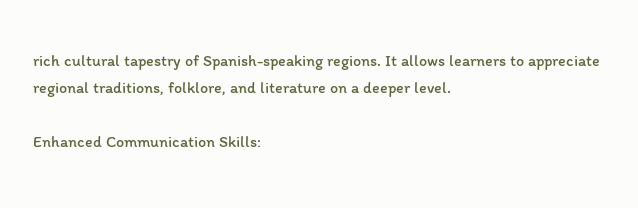rich cultural tapestry of Spanish-speaking regions. It allows learners to appreciate regional traditions, folklore, and literature on a deeper level.

Enhanced Communication Skills: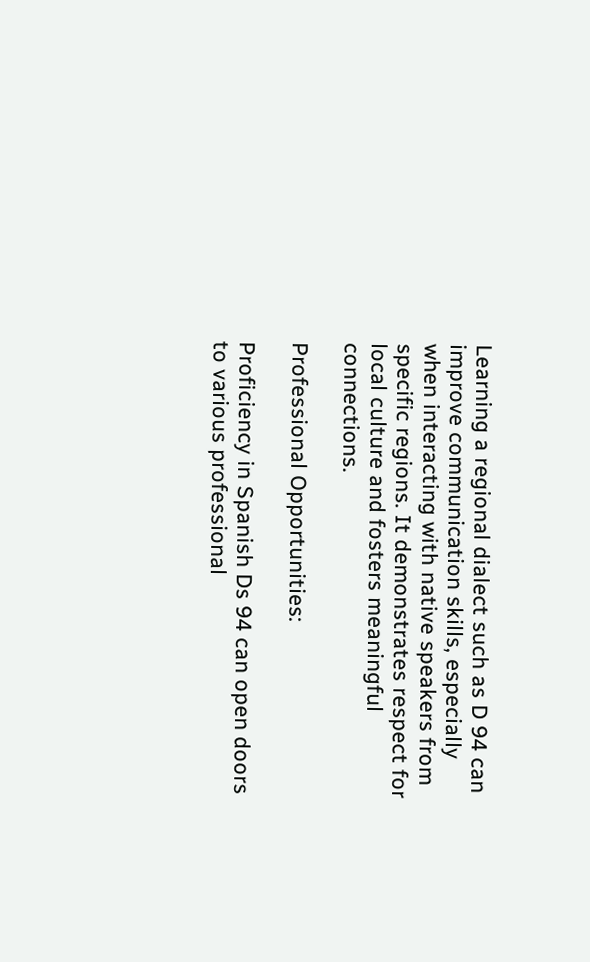Learning a regional dialect such as D 94 can improve communication skills, especially when interacting with native speakers from specific regions. It demonstrates respect for local culture and fosters meaningful connections.

Professional Opportunities:

Proficiency in Spanish Ds 94 can open doors to various professional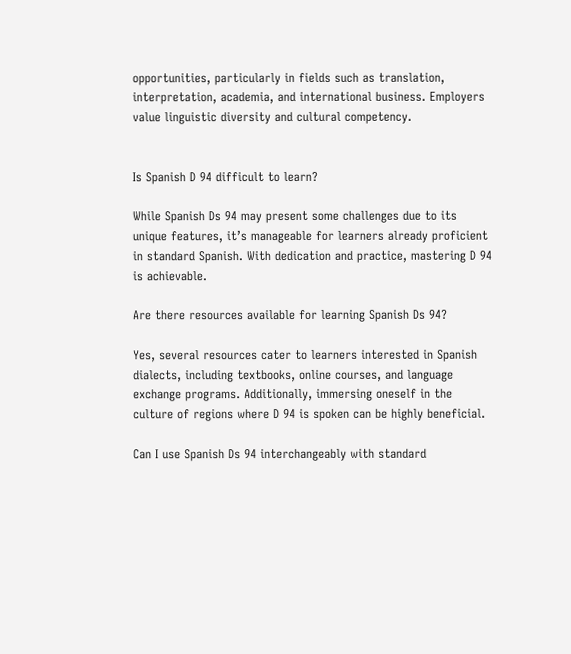opportunities, particularly in fields such as translation, interpretation, academia, and international business. Employers value linguistic diversity and cultural competency.


Is Spanish D 94 difficult to learn?

While Spanish Ds 94 may present some challenges due to its unique features, it’s manageable for learners already proficient in standard Spanish. With dedication and practice, mastering D 94 is achievable.

Are there resources available for learning Spanish Ds 94?

Yes, several resources cater to learners interested in Spanish dialects, including textbooks, online courses, and language exchange programs. Additionally, immersing oneself in the culture of regions where D 94 is spoken can be highly beneficial.

Can I use Spanish Ds 94 interchangeably with standard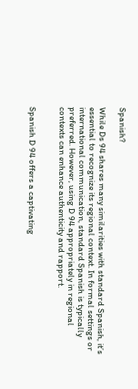Spanish?

While Ds 94 shares many similarities with standard Spanish, it’s essential to recognize its regional context. In formal settings or international communication, standard Spanish is typically preferred. However, using D 94 appropriately in regional contexts can enhance authenticity and rapport.


Spanish D 94 offers a captivating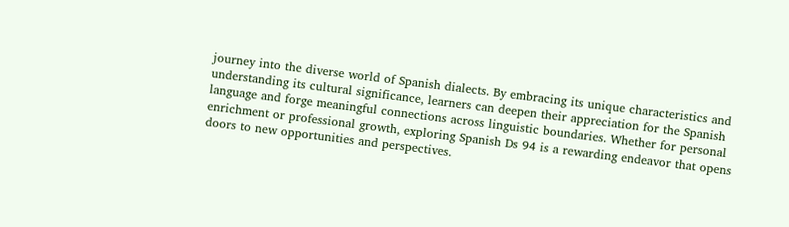journey into the diverse world of Spanish dialects. By embracing its unique characteristics and understanding its cultural significance, learners can deepen their appreciation for the Spanish language and forge meaningful connections across linguistic boundaries. Whether for personal enrichment or professional growth, exploring Spanish Ds 94 is a rewarding endeavor that opens doors to new opportunities and perspectives.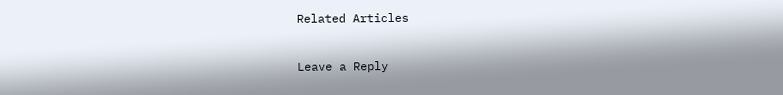Related Articles

Leave a Reply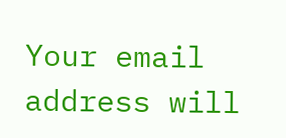Your email address will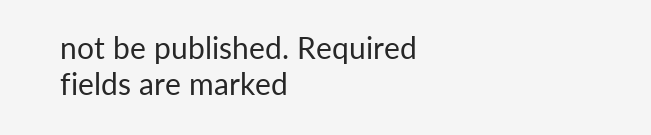not be published. Required fields are marked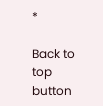*

Back to top button